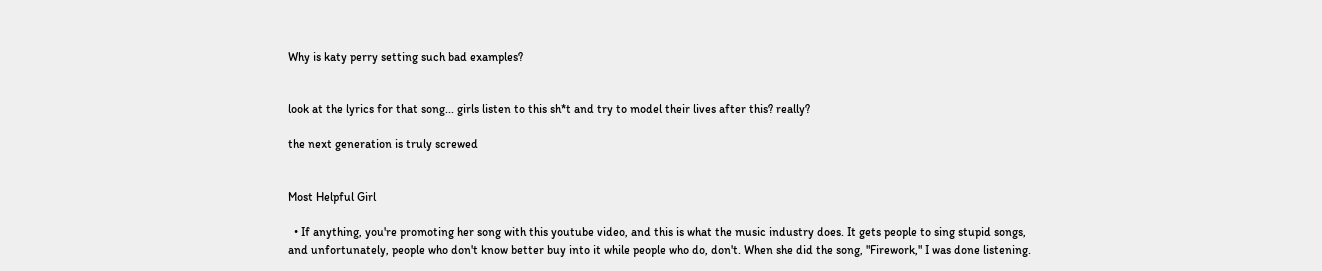Why is katy perry setting such bad examples?


look at the lyrics for that song... girls listen to this sh*t and try to model their lives after this? really?

the next generation is truly screwed


Most Helpful Girl

  • If anything, you're promoting her song with this youtube video, and this is what the music industry does. It gets people to sing stupid songs, and unfortunately, people who don't know better buy into it while people who do, don't. When she did the song, "Firework," I was done listening.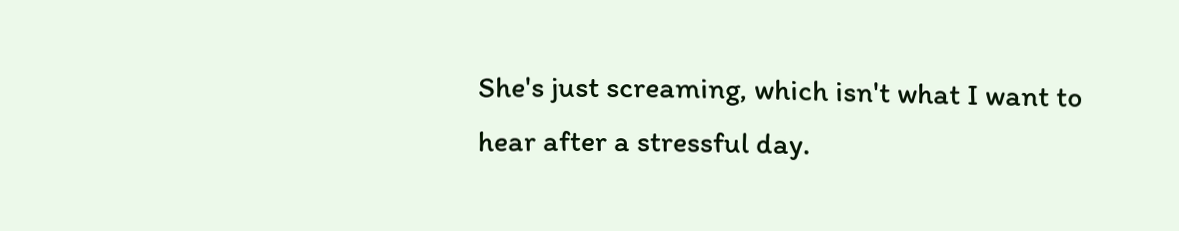She's just screaming, which isn't what I want to hear after a stressful day.